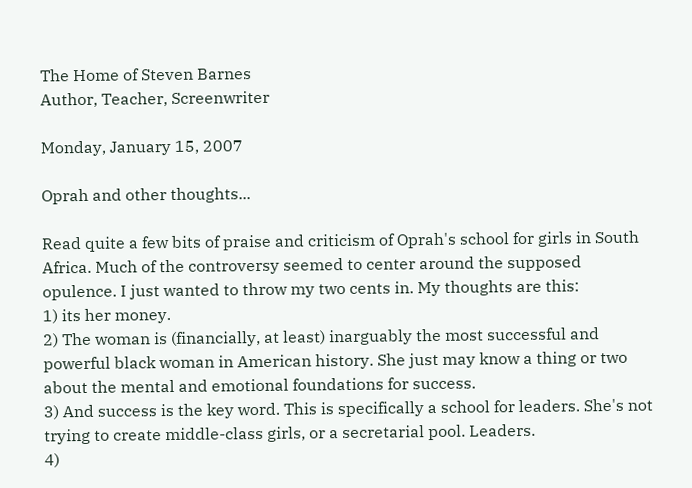The Home of Steven Barnes
Author, Teacher, Screenwriter

Monday, January 15, 2007

Oprah and other thoughts...

Read quite a few bits of praise and criticism of Oprah's school for girls in South Africa. Much of the controversy seemed to center around the supposed opulence. I just wanted to throw my two cents in. My thoughts are this:
1) its her money.
2) The woman is (financially, at least) inarguably the most successful and powerful black woman in American history. She just may know a thing or two about the mental and emotional foundations for success.
3) And success is the key word. This is specifically a school for leaders. She's not trying to create middle-class girls, or a secretarial pool. Leaders.
4)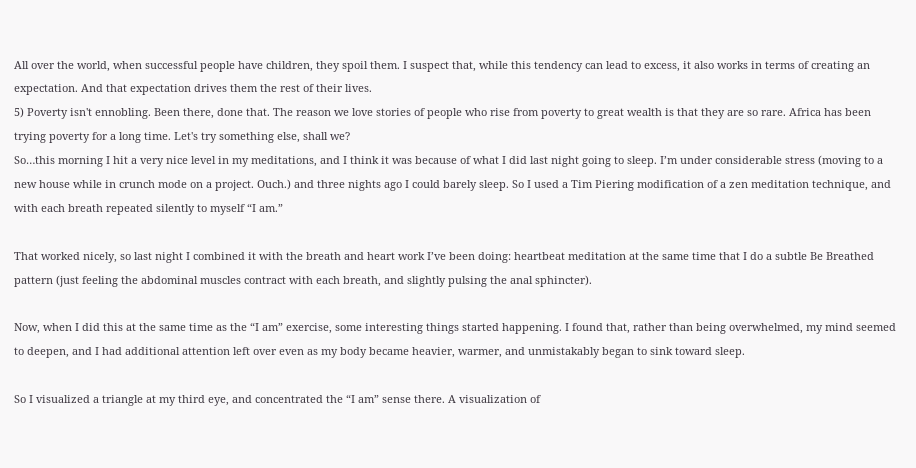All over the world, when successful people have children, they spoil them. I suspect that, while this tendency can lead to excess, it also works in terms of creating an expectation. And that expectation drives them the rest of their lives.
5) Poverty isn't ennobling. Been there, done that. The reason we love stories of people who rise from poverty to great wealth is that they are so rare. Africa has been trying poverty for a long time. Let's try something else, shall we?
So…this morning I hit a very nice level in my meditations, and I think it was because of what I did last night going to sleep. I’m under considerable stress (moving to a new house while in crunch mode on a project. Ouch.) and three nights ago I could barely sleep. So I used a Tim Piering modification of a zen meditation technique, and with each breath repeated silently to myself “I am.”

That worked nicely, so last night I combined it with the breath and heart work I’ve been doing: heartbeat meditation at the same time that I do a subtle Be Breathed pattern (just feeling the abdominal muscles contract with each breath, and slightly pulsing the anal sphincter).

Now, when I did this at the same time as the “I am” exercise, some interesting things started happening. I found that, rather than being overwhelmed, my mind seemed to deepen, and I had additional attention left over even as my body became heavier, warmer, and unmistakably began to sink toward sleep.

So I visualized a triangle at my third eye, and concentrated the “I am” sense there. A visualization of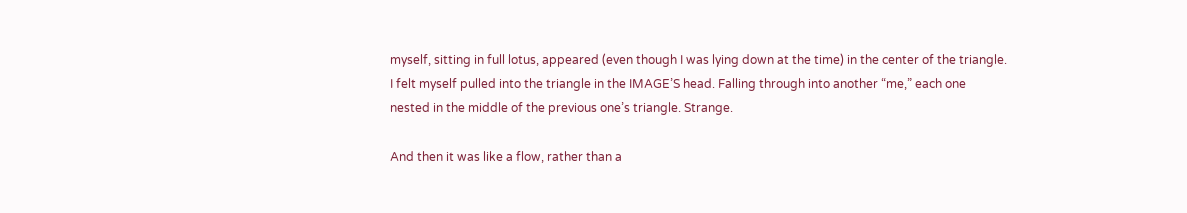myself, sitting in full lotus, appeared (even though I was lying down at the time) in the center of the triangle. I felt myself pulled into the triangle in the IMAGE’S head. Falling through into another “me,” each one nested in the middle of the previous one’s triangle. Strange.

And then it was like a flow, rather than a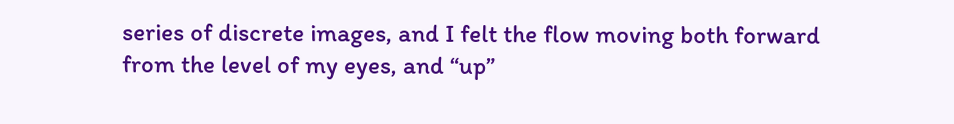series of discrete images, and I felt the flow moving both forward from the level of my eyes, and “up”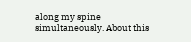along my spine simultaneously. About this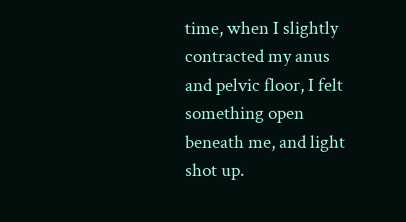time, when I slightly contracted my anus and pelvic floor, I felt something open beneath me, and light shot up.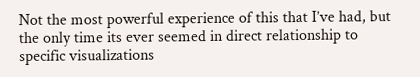Not the most powerful experience of this that I’ve had, but the only time its ever seemed in direct relationship to specific visualizations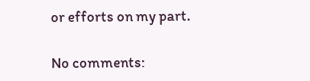or efforts on my part.

No comments: